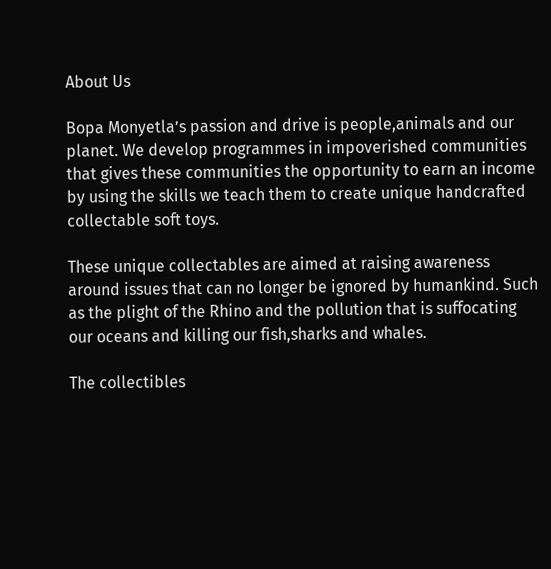About Us

Bopa Monyetla’s passion and drive is people,animals and our planet. We develop programmes in impoverished communities that gives these communities the opportunity to earn an income by using the skills we teach them to create unique handcrafted collectable soft toys.

These unique collectables are aimed at raising awareness around issues that can no longer be ignored by humankind. Such as the plight of the Rhino and the pollution that is suffocating our oceans and killing our fish,sharks and whales.

The collectibles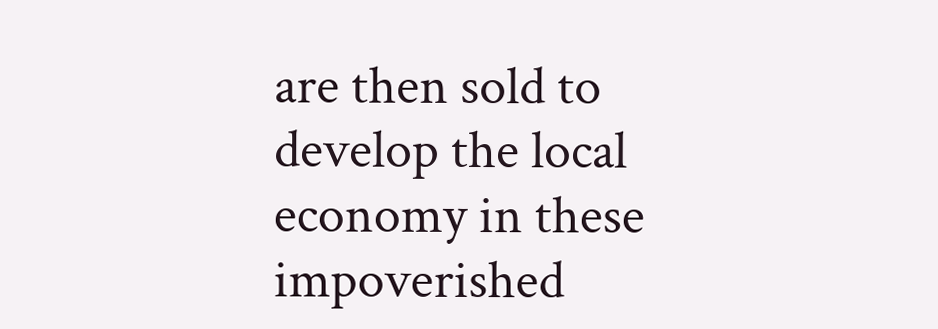are then sold to develop the local economy in these impoverished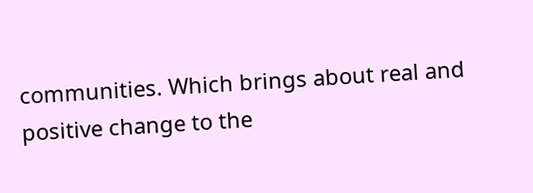communities. Which brings about real and positive change to the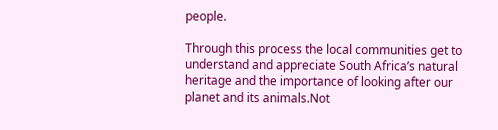people.

Through this process the local communities get to understand and appreciate South Africa’s natural heritage and the importance of looking after our planet and its animals.Not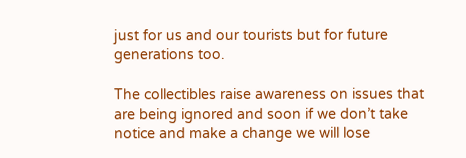just for us and our tourists but for future generations too.

The collectibles raise awareness on issues that are being ignored and soon if we don’t take notice and make a change we will lose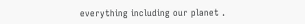everything including our planet .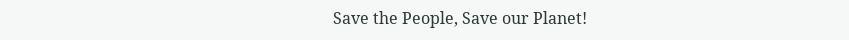Save the People, Save our Planet!